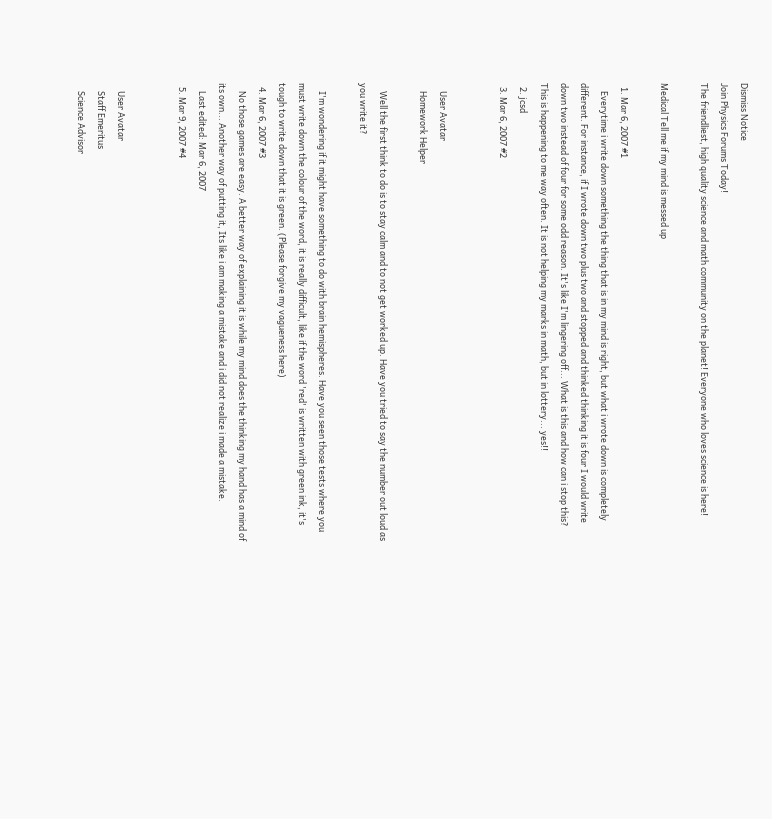Dismiss Notice
Join Physics Forums Today!
The friendliest, high quality science and math community on the planet! Everyone who loves science is here!

Medical Tell me if my mind is messed up

  1. Mar 6, 2007 #1
    Everytime i write down something the thing that is in my mind is right, but what i wrote down is completely different. For instance, if I wrote down two plus two and stopped and thinked thinking it is four I would write down two instead of four for some odd reason. It's like I'm lingering off... What is this and how can i stop this? This is happening to me way often. It is not helping my marks in math, but in lottery... yes!!
  2. jcsd
  3. Mar 6, 2007 #2


    User Avatar
    Homework Helper

    Well the first think to do is to stay calm and to not get worked up. Have you tried to say the number out loud as you write it?

    I'm wondering if it might have something to do with brain hemispheres. Have you seen those tests where you must write down the colour of the word, it is really difficult, like if the word 'red' is written with green ink, it's tough to write down that it is green. (Please forgive my vagueness here)
  4. Mar 6, 2007 #3
    No those games are easy. A better way of explaining it is while my mind does the thinking my hand has a mind of its own... Another way of putting it, Its like i am making a mistake and i did not realize i made a mistake.
    Last edited: Mar 6, 2007
  5. Mar 9, 2007 #4


    User Avatar
    Staff Emeritus
    Science Advisor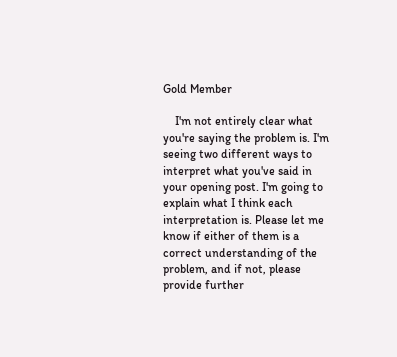Gold Member

    I'm not entirely clear what you're saying the problem is. I'm seeing two different ways to interpret what you've said in your opening post. I'm going to explain what I think each interpretation is. Please let me know if either of them is a correct understanding of the problem, and if not, please provide further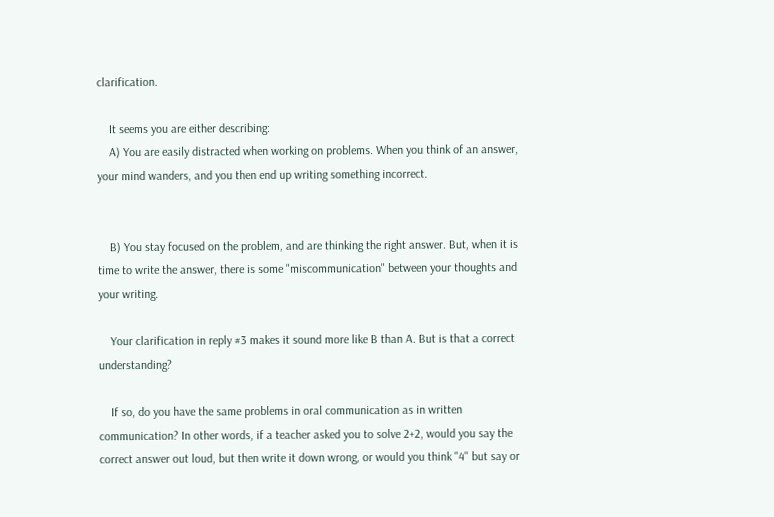clarification.

    It seems you are either describing:
    A) You are easily distracted when working on problems. When you think of an answer, your mind wanders, and you then end up writing something incorrect.


    B) You stay focused on the problem, and are thinking the right answer. But, when it is time to write the answer, there is some "miscommunication" between your thoughts and your writing.

    Your clarification in reply #3 makes it sound more like B than A. But is that a correct understanding?

    If so, do you have the same problems in oral communication as in written communication? In other words, if a teacher asked you to solve 2+2, would you say the correct answer out loud, but then write it down wrong, or would you think "4" but say or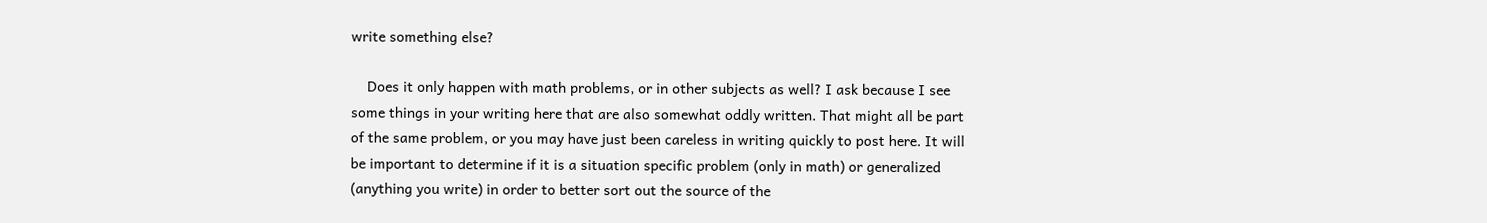write something else?

    Does it only happen with math problems, or in other subjects as well? I ask because I see some things in your writing here that are also somewhat oddly written. That might all be part of the same problem, or you may have just been careless in writing quickly to post here. It will be important to determine if it is a situation specific problem (only in math) or generalized (anything you write) in order to better sort out the source of the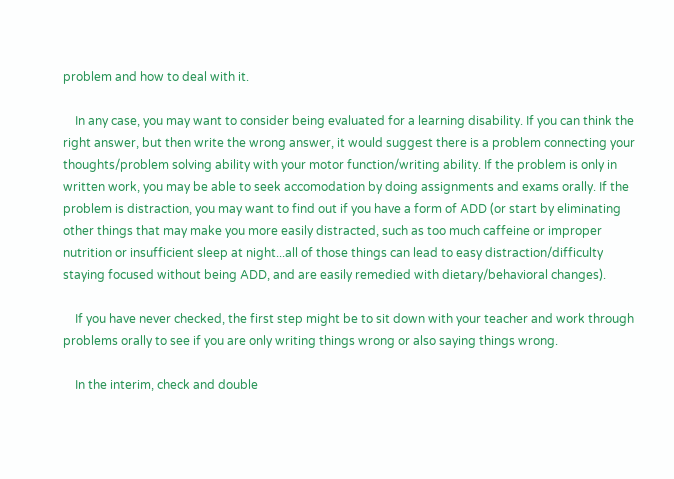problem and how to deal with it.

    In any case, you may want to consider being evaluated for a learning disability. If you can think the right answer, but then write the wrong answer, it would suggest there is a problem connecting your thoughts/problem solving ability with your motor function/writing ability. If the problem is only in written work, you may be able to seek accomodation by doing assignments and exams orally. If the problem is distraction, you may want to find out if you have a form of ADD (or start by eliminating other things that may make you more easily distracted, such as too much caffeine or improper nutrition or insufficient sleep at night...all of those things can lead to easy distraction/difficulty staying focused without being ADD, and are easily remedied with dietary/behavioral changes).

    If you have never checked, the first step might be to sit down with your teacher and work through problems orally to see if you are only writing things wrong or also saying things wrong.

    In the interim, check and double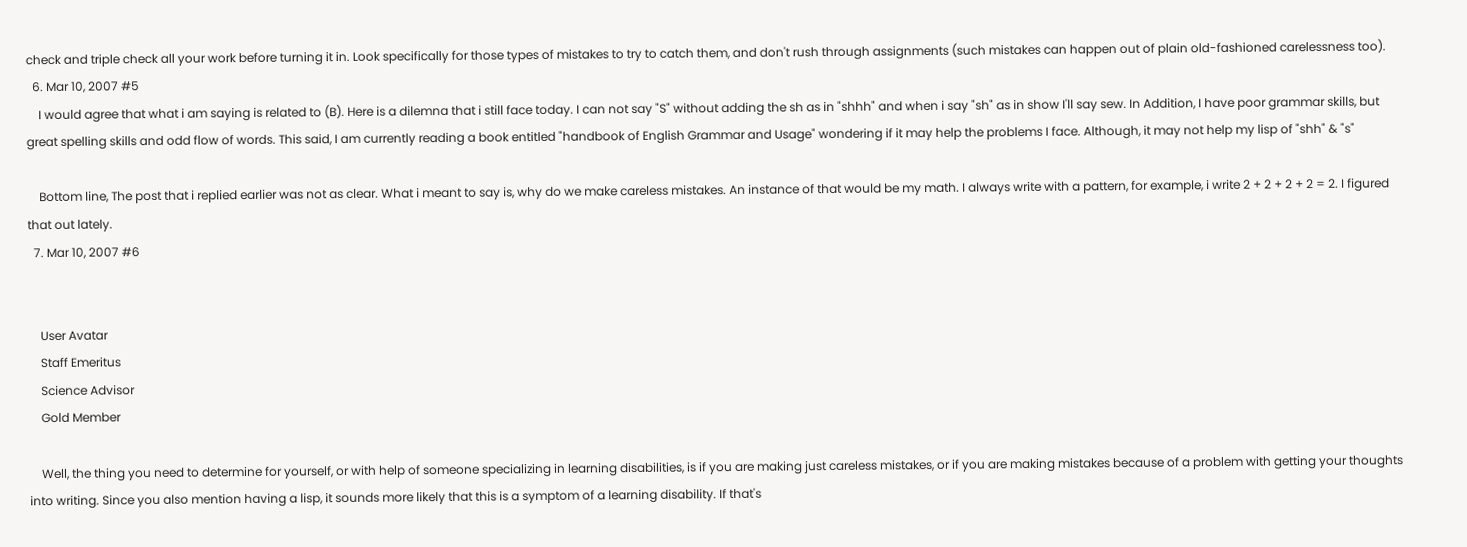check and triple check all your work before turning it in. Look specifically for those types of mistakes to try to catch them, and don't rush through assignments (such mistakes can happen out of plain old-fashioned carelessness too).
  6. Mar 10, 2007 #5
    I would agree that what i am saying is related to (B). Here is a dilemna that i still face today. I can not say "S" without adding the sh as in "shhh" and when i say "sh" as in show I'll say sew. In Addition, I have poor grammar skills, but great spelling skills and odd flow of words. This said, I am currently reading a book entitled "handbook of English Grammar and Usage" wondering if it may help the problems I face. Although, it may not help my lisp of "shh" & "s"

    Bottom line, The post that i replied earlier was not as clear. What i meant to say is, why do we make careless mistakes. An instance of that would be my math. I always write with a pattern, for example, i write 2 + 2 + 2 + 2 = 2. I figured that out lately.
  7. Mar 10, 2007 #6


    User Avatar
    Staff Emeritus
    Science Advisor
    Gold Member

    Well, the thing you need to determine for yourself, or with help of someone specializing in learning disabilities, is if you are making just careless mistakes, or if you are making mistakes because of a problem with getting your thoughts into writing. Since you also mention having a lisp, it sounds more likely that this is a symptom of a learning disability. If that's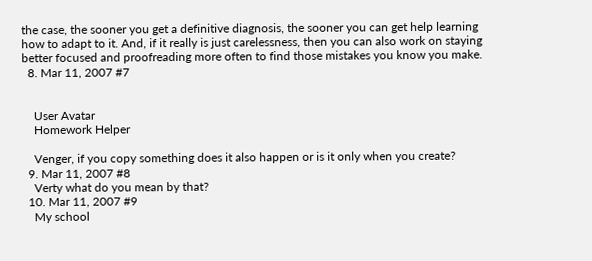the case, the sooner you get a definitive diagnosis, the sooner you can get help learning how to adapt to it. And, if it really is just carelessness, then you can also work on staying better focused and proofreading more often to find those mistakes you know you make.
  8. Mar 11, 2007 #7


    User Avatar
    Homework Helper

    Venger, if you copy something does it also happen or is it only when you create?
  9. Mar 11, 2007 #8
    Verty what do you mean by that?
  10. Mar 11, 2007 #9
    My school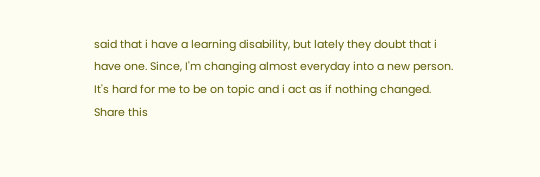said that i have a learning disability, but lately they doubt that i have one. Since, I'm changing almost everyday into a new person. It's hard for me to be on topic and i act as if nothing changed.
Share this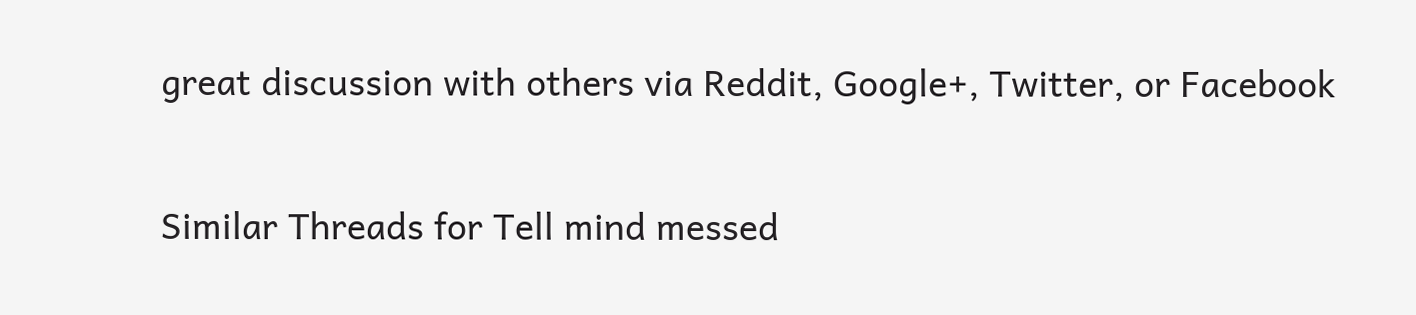great discussion with others via Reddit, Google+, Twitter, or Facebook

Similar Threads for Tell mind messed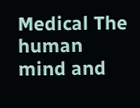Medical The human mind and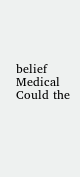belief
Medical Could the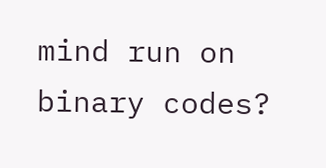mind run on binary codes?